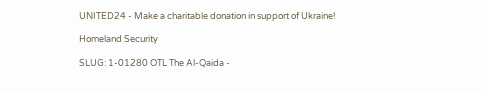UNITED24 - Make a charitable donation in support of Ukraine!

Homeland Security

SLUG: 1-01280 OTL The Al-Qaida -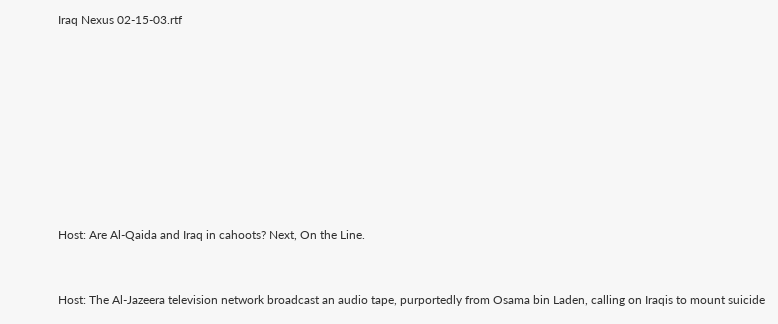Iraq Nexus 02-15-03.rtf









Host: Are Al-Qaida and Iraq in cahoots? Next, On the Line.


Host: The Al-Jazeera television network broadcast an audio tape, purportedly from Osama bin Laden, calling on Iraqis to mount suicide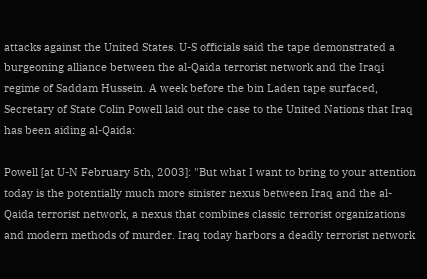attacks against the United States. U-S officials said the tape demonstrated a burgeoning alliance between the al-Qaida terrorist network and the Iraqi regime of Saddam Hussein. A week before the bin Laden tape surfaced, Secretary of State Colin Powell laid out the case to the United Nations that Iraq has been aiding al-Qaida:

Powell [at U-N February 5th, 2003]: "But what I want to bring to your attention today is the potentially much more sinister nexus between Iraq and the al-Qaida terrorist network, a nexus that combines classic terrorist organizations and modern methods of murder. Iraq today harbors a deadly terrorist network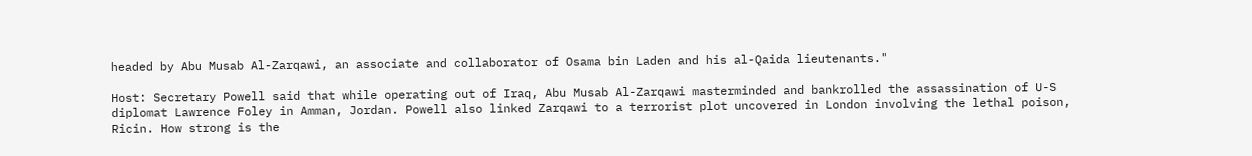headed by Abu Musab Al-Zarqawi, an associate and collaborator of Osama bin Laden and his al-Qaida lieutenants."

Host: Secretary Powell said that while operating out of Iraq, Abu Musab Al-Zarqawi masterminded and bankrolled the assassination of U-S diplomat Lawrence Foley in Amman, Jordan. Powell also linked Zarqawi to a terrorist plot uncovered in London involving the lethal poison, Ricin. How strong is the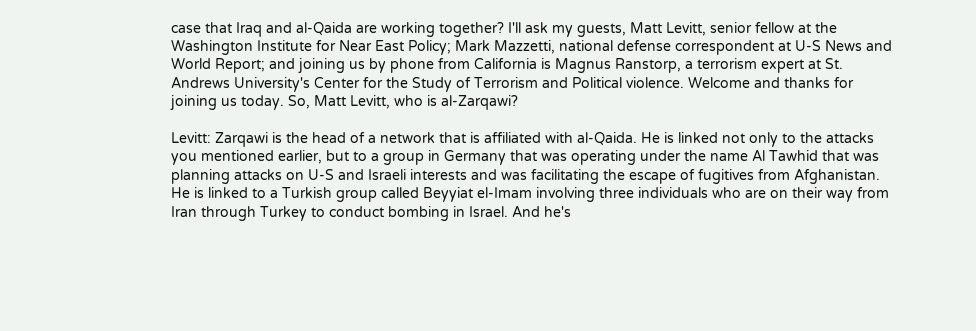case that Iraq and al-Qaida are working together? I'll ask my guests, Matt Levitt, senior fellow at the Washington Institute for Near East Policy; Mark Mazzetti, national defense correspondent at U-S News and World Report; and joining us by phone from California is Magnus Ranstorp, a terrorism expert at St. Andrews University's Center for the Study of Terrorism and Political violence. Welcome and thanks for joining us today. So, Matt Levitt, who is al-Zarqawi?

Levitt: Zarqawi is the head of a network that is affiliated with al-Qaida. He is linked not only to the attacks you mentioned earlier, but to a group in Germany that was operating under the name Al Tawhid that was planning attacks on U-S and Israeli interests and was facilitating the escape of fugitives from Afghanistan. He is linked to a Turkish group called Beyyiat el-Imam involving three individuals who are on their way from Iran through Turkey to conduct bombing in Israel. And he's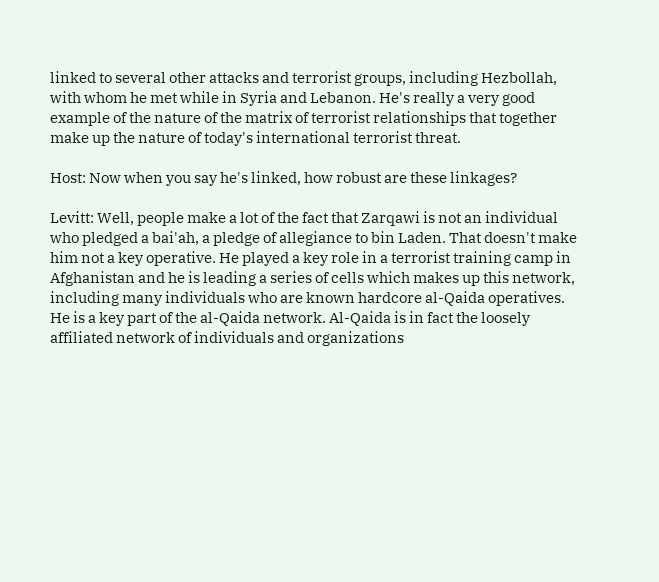linked to several other attacks and terrorist groups, including Hezbollah, with whom he met while in Syria and Lebanon. He's really a very good example of the nature of the matrix of terrorist relationships that together make up the nature of today's international terrorist threat.

Host: Now when you say he's linked, how robust are these linkages?

Levitt: Well, people make a lot of the fact that Zarqawi is not an individual who pledged a bai'ah, a pledge of allegiance to bin Laden. That doesn't make him not a key operative. He played a key role in a terrorist training camp in Afghanistan and he is leading a series of cells which makes up this network, including many individuals who are known hardcore al-Qaida operatives. He is a key part of the al-Qaida network. Al-Qaida is in fact the loosely affiliated network of individuals and organizations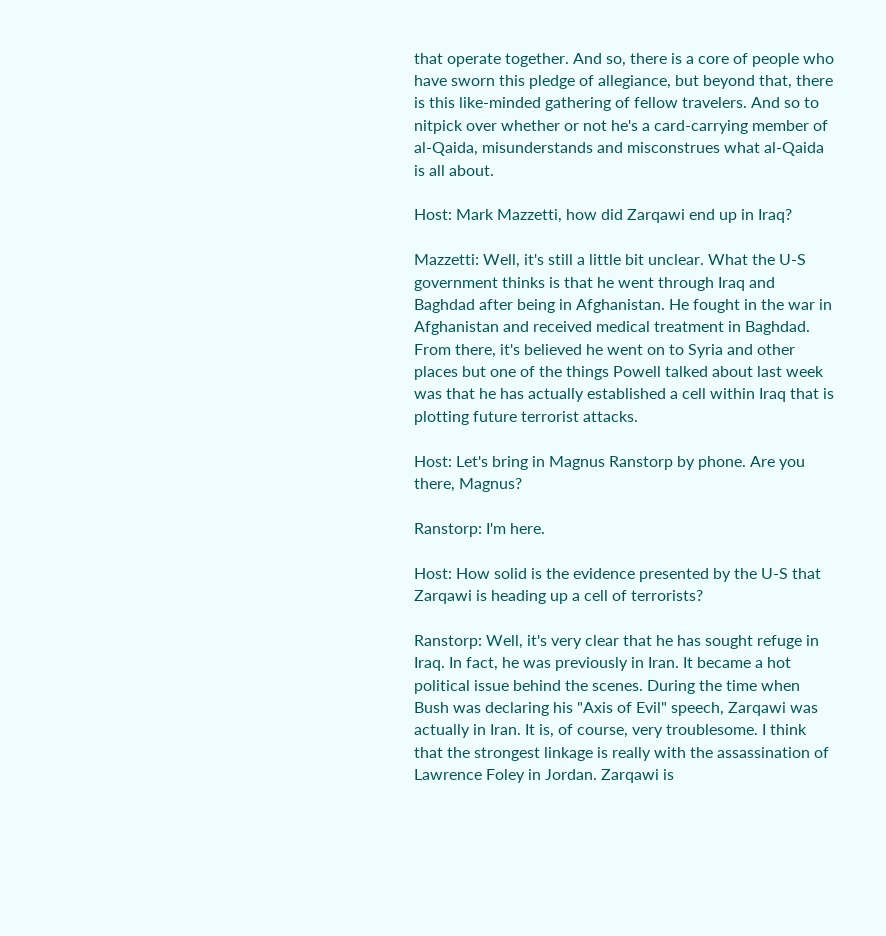that operate together. And so, there is a core of people who have sworn this pledge of allegiance, but beyond that, there is this like-minded gathering of fellow travelers. And so to nitpick over whether or not he's a card-carrying member of al-Qaida, misunderstands and misconstrues what al-Qaida is all about.

Host: Mark Mazzetti, how did Zarqawi end up in Iraq?

Mazzetti: Well, it's still a little bit unclear. What the U-S government thinks is that he went through Iraq and Baghdad after being in Afghanistan. He fought in the war in Afghanistan and received medical treatment in Baghdad. From there, it's believed he went on to Syria and other places but one of the things Powell talked about last week was that he has actually established a cell within Iraq that is plotting future terrorist attacks.

Host: Let's bring in Magnus Ranstorp by phone. Are you there, Magnus?

Ranstorp: I'm here.

Host: How solid is the evidence presented by the U-S that Zarqawi is heading up a cell of terrorists?

Ranstorp: Well, it's very clear that he has sought refuge in Iraq. In fact, he was previously in Iran. It became a hot political issue behind the scenes. During the time when Bush was declaring his "Axis of Evil" speech, Zarqawi was actually in Iran. It is, of course, very troublesome. I think that the strongest linkage is really with the assassination of Lawrence Foley in Jordan. Zarqawi is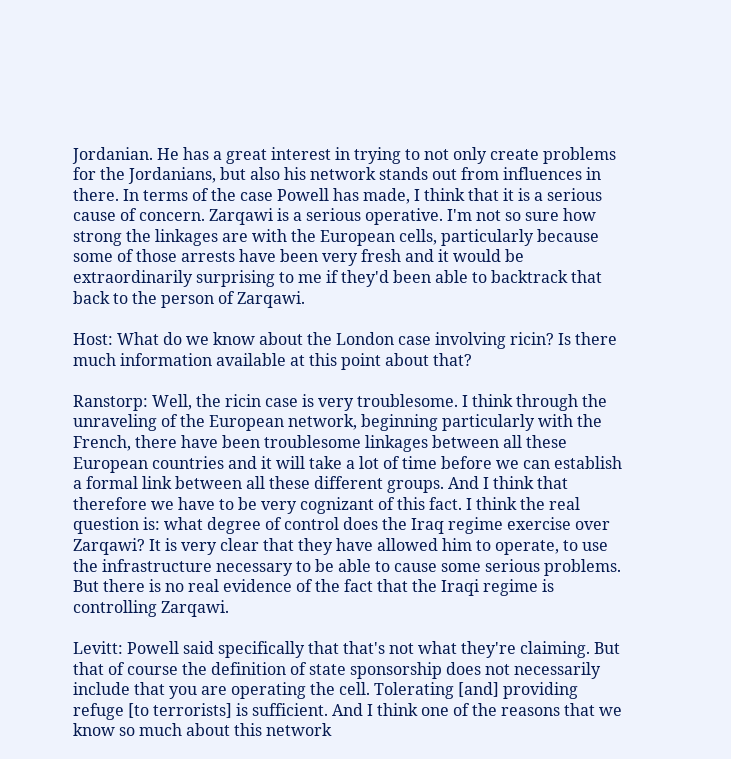Jordanian. He has a great interest in trying to not only create problems for the Jordanians, but also his network stands out from influences in there. In terms of the case Powell has made, I think that it is a serious cause of concern. Zarqawi is a serious operative. I'm not so sure how strong the linkages are with the European cells, particularly because some of those arrests have been very fresh and it would be extraordinarily surprising to me if they'd been able to backtrack that back to the person of Zarqawi.

Host: What do we know about the London case involving ricin? Is there much information available at this point about that?

Ranstorp: Well, the ricin case is very troublesome. I think through the unraveling of the European network, beginning particularly with the French, there have been troublesome linkages between all these European countries and it will take a lot of time before we can establish a formal link between all these different groups. And I think that therefore we have to be very cognizant of this fact. I think the real question is: what degree of control does the Iraq regime exercise over Zarqawi? It is very clear that they have allowed him to operate, to use the infrastructure necessary to be able to cause some serious problems. But there is no real evidence of the fact that the Iraqi regime is controlling Zarqawi.

Levitt: Powell said specifically that that's not what they're claiming. But that of course the definition of state sponsorship does not necessarily include that you are operating the cell. Tolerating [and] providing refuge [to terrorists] is sufficient. And I think one of the reasons that we know so much about this network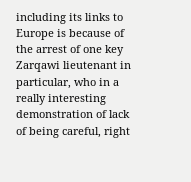including its links to Europe is because of the arrest of one key Zarqawi lieutenant in particular, who in a really interesting demonstration of lack of being careful, right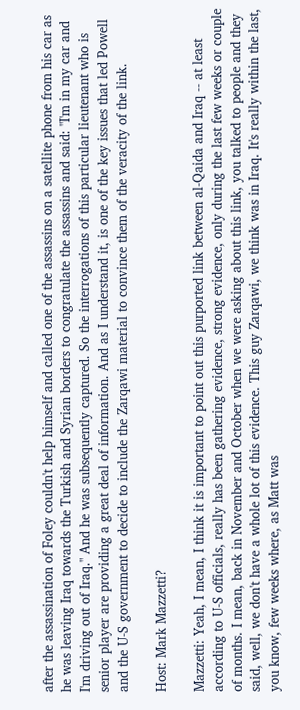after the assassination of Foley couldn't help himself and called one of the assassins on a satellite phone from his car as he was leaving Iraq towards the Turkish and Syrian borders to congratulate the assassins and said: "I'm in my car and I'm driving out of Iraq." And he was subsequently captured. So the interrogations of this particular lieutenant who is senior player are providing a great deal of information. And as I understand it, is one of the key issues that led Powell and the U-S government to decide to include the Zarqawi material to convince them of the veracity of the link.

Host: Mark Mazzetti?

Mazzetti: Yeah, I mean, I think it is important to point out this purported link between al-Qaida and Iraq -- at least according to U-S officials, really has been gathering evidence, strong evidence, only during the last few weeks or couple of months. I mean, back in November and October when we were asking about this link, you talked to people and they said, well, we don't have a whole lot of this evidence. This guy Zarqawi, we think was in Iraq. It's really within the last, you know, few weeks where, as Matt was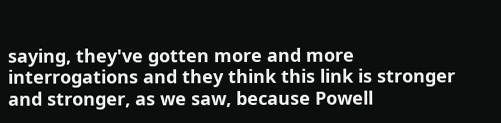saying, they've gotten more and more interrogations and they think this link is stronger and stronger, as we saw, because Powell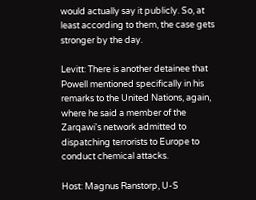would actually say it publicly. So, at least according to them, the case gets stronger by the day.

Levitt: There is another detainee that Powell mentioned specifically in his remarks to the United Nations, again, where he said a member of the Zarqawi's network admitted to dispatching terrorists to Europe to conduct chemical attacks.

Host: Magnus Ranstorp, U-S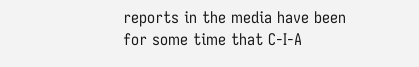reports in the media have been for some time that C-I-A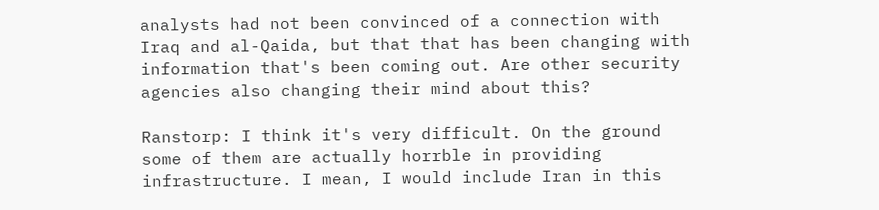analysts had not been convinced of a connection with Iraq and al-Qaida, but that that has been changing with information that's been coming out. Are other security agencies also changing their mind about this?

Ranstorp: I think it's very difficult. On the ground some of them are actually horrble in providing infrastructure. I mean, I would include Iran in this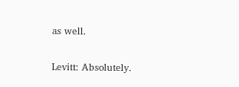as well.

Levitt: Absolutely.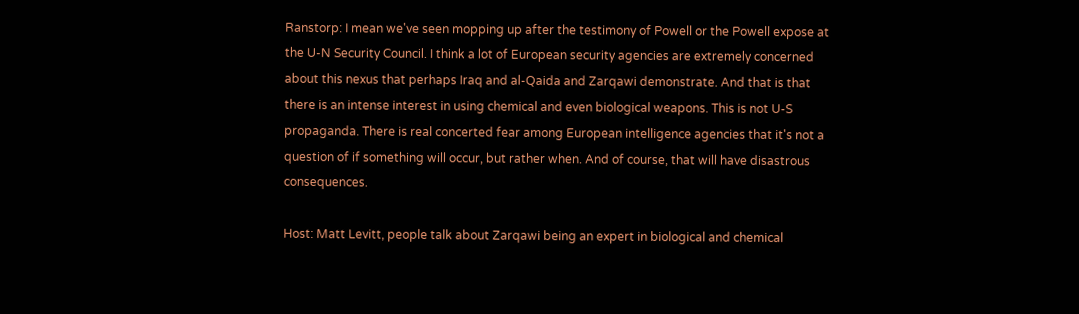Ranstorp: I mean we've seen mopping up after the testimony of Powell or the Powell expose at the U-N Security Council. I think a lot of European security agencies are extremely concerned about this nexus that perhaps Iraq and al-Qaida and Zarqawi demonstrate. And that is that there is an intense interest in using chemical and even biological weapons. This is not U-S propaganda. There is real concerted fear among European intelligence agencies that it's not a question of if something will occur, but rather when. And of course, that will have disastrous consequences.

Host: Matt Levitt, people talk about Zarqawi being an expert in biological and chemical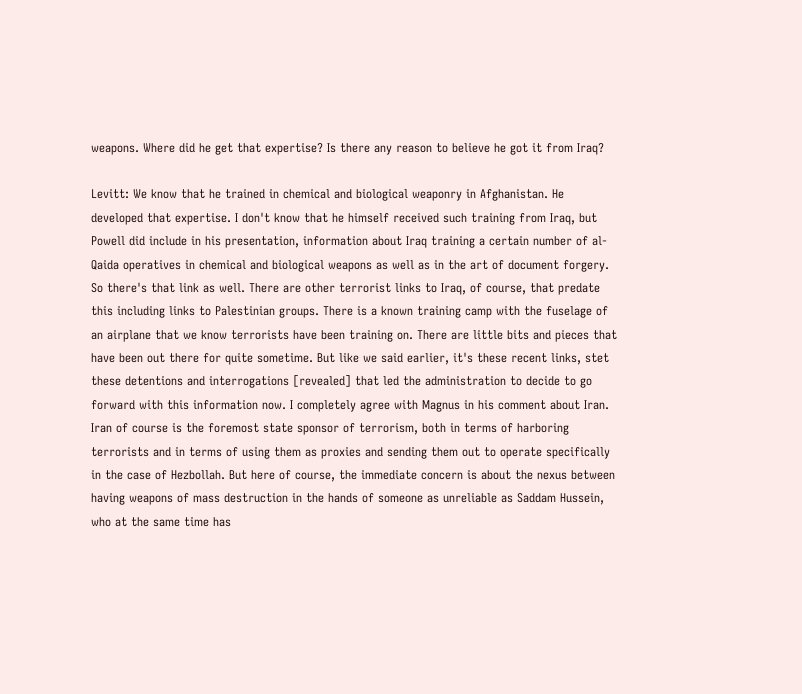weapons. Where did he get that expertise? Is there any reason to believe he got it from Iraq?

Levitt: We know that he trained in chemical and biological weaponry in Afghanistan. He developed that expertise. I don't know that he himself received such training from Iraq, but Powell did include in his presentation, information about Iraq training a certain number of al-Qaida operatives in chemical and biological weapons as well as in the art of document forgery. So there's that link as well. There are other terrorist links to Iraq, of course, that predate this including links to Palestinian groups. There is a known training camp with the fuselage of an airplane that we know terrorists have been training on. There are little bits and pieces that have been out there for quite sometime. But like we said earlier, it's these recent links, stet these detentions and interrogations [revealed] that led the administration to decide to go forward with this information now. I completely agree with Magnus in his comment about Iran. Iran of course is the foremost state sponsor of terrorism, both in terms of harboring terrorists and in terms of using them as proxies and sending them out to operate specifically in the case of Hezbollah. But here of course, the immediate concern is about the nexus between having weapons of mass destruction in the hands of someone as unreliable as Saddam Hussein, who at the same time has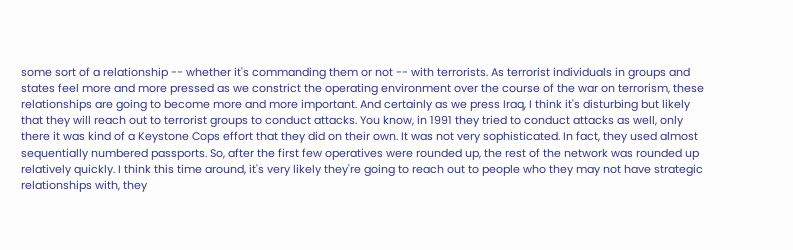some sort of a relationship -- whether it's commanding them or not -- with terrorists. As terrorist individuals in groups and states feel more and more pressed as we constrict the operating environment over the course of the war on terrorism, these relationships are going to become more and more important. And certainly as we press Iraq, I think it's disturbing but likely that they will reach out to terrorist groups to conduct attacks. You know, in 1991 they tried to conduct attacks as well, only there it was kind of a Keystone Cops effort that they did on their own. It was not very sophisticated. In fact, they used almost sequentially numbered passports. So, after the first few operatives were rounded up, the rest of the network was rounded up relatively quickly. I think this time around, it's very likely they're going to reach out to people who they may not have strategic relationships with, they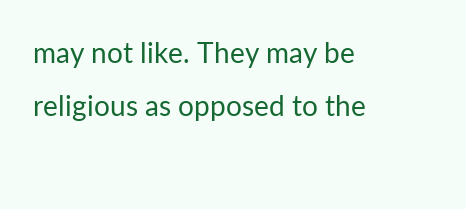may not like. They may be religious as opposed to the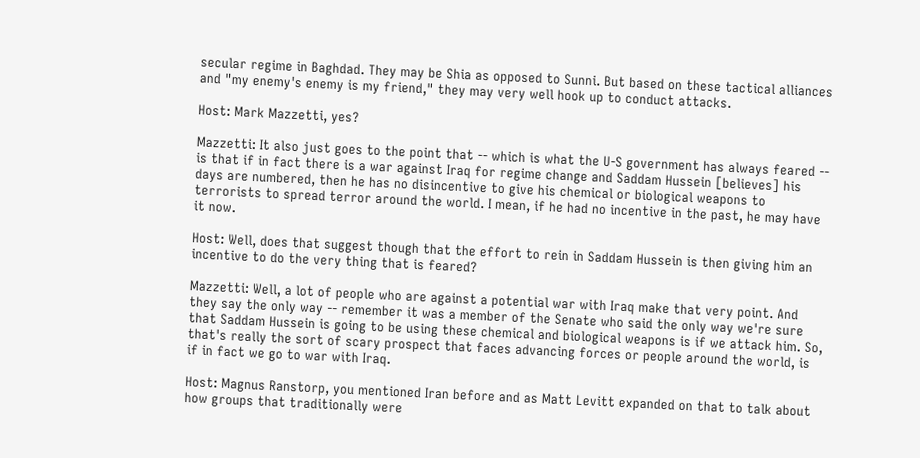secular regime in Baghdad. They may be Shia as opposed to Sunni. But based on these tactical alliances and "my enemy's enemy is my friend," they may very well hook up to conduct attacks.

Host: Mark Mazzetti, yes?

Mazzetti: It also just goes to the point that -- which is what the U-S government has always feared -- is that if in fact there is a war against Iraq for regime change and Saddam Hussein [believes] his days are numbered, then he has no disincentive to give his chemical or biological weapons to terrorists to spread terror around the world. I mean, if he had no incentive in the past, he may have it now.

Host: Well, does that suggest though that the effort to rein in Saddam Hussein is then giving him an incentive to do the very thing that is feared?

Mazzetti: Well, a lot of people who are against a potential war with Iraq make that very point. And they say the only way -- remember it was a member of the Senate who said the only way we're sure that Saddam Hussein is going to be using these chemical and biological weapons is if we attack him. So, that's really the sort of scary prospect that faces advancing forces or people around the world, is if in fact we go to war with Iraq.

Host: Magnus Ranstorp, you mentioned Iran before and as Matt Levitt expanded on that to talk about how groups that traditionally were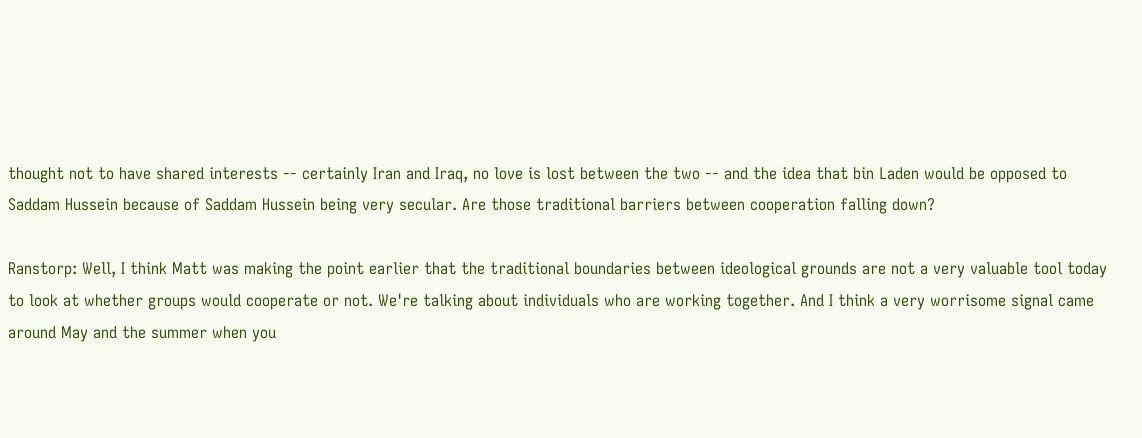thought not to have shared interests -- certainly Iran and Iraq, no love is lost between the two -- and the idea that bin Laden would be opposed to Saddam Hussein because of Saddam Hussein being very secular. Are those traditional barriers between cooperation falling down?

Ranstorp: Well, I think Matt was making the point earlier that the traditional boundaries between ideological grounds are not a very valuable tool today to look at whether groups would cooperate or not. We're talking about individuals who are working together. And I think a very worrisome signal came around May and the summer when you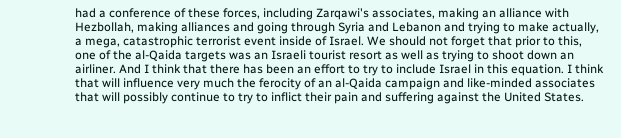had a conference of these forces, including Zarqawi's associates, making an alliance with Hezbollah, making alliances and going through Syria and Lebanon and trying to make actually, a mega, catastrophic terrorist event inside of Israel. We should not forget that prior to this, one of the al-Qaida targets was an Israeli tourist resort as well as trying to shoot down an airliner. And I think that there has been an effort to try to include Israel in this equation. I think that will influence very much the ferocity of an al-Qaida campaign and like-minded associates that will possibly continue to try to inflict their pain and suffering against the United States.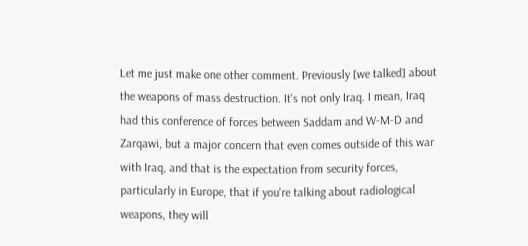Let me just make one other comment. Previously [we talked] about the weapons of mass destruction. It's not only Iraq. I mean, Iraq had this conference of forces between Saddam and W-M-D and Zarqawi, but a major concern that even comes outside of this war with Iraq, and that is the expectation from security forces, particularly in Europe, that if you're talking about radiological weapons, they will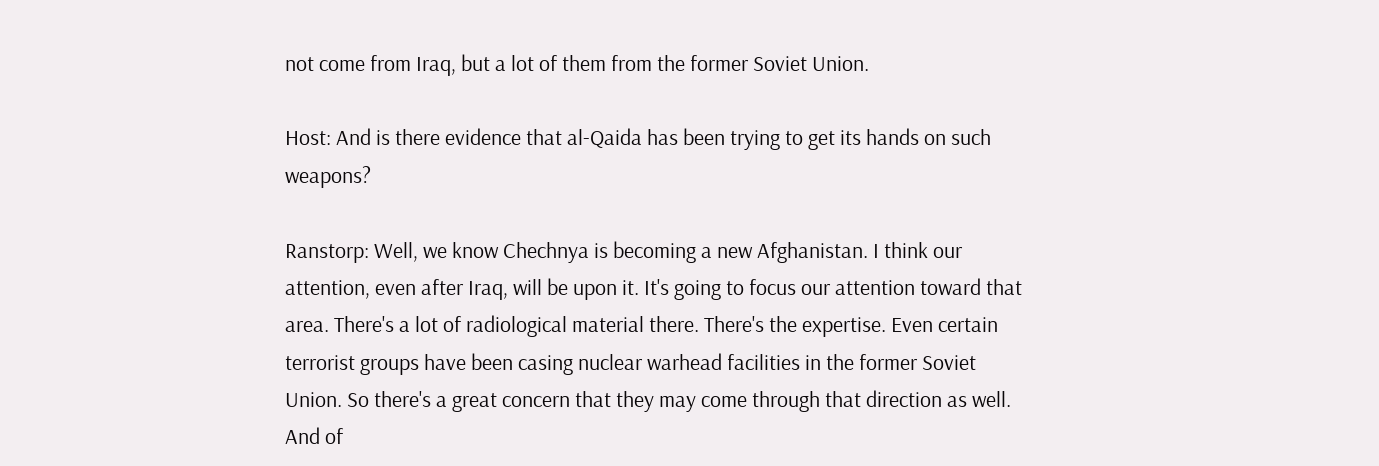not come from Iraq, but a lot of them from the former Soviet Union.

Host: And is there evidence that al-Qaida has been trying to get its hands on such weapons?

Ranstorp: Well, we know Chechnya is becoming a new Afghanistan. I think our attention, even after Iraq, will be upon it. It's going to focus our attention toward that area. There's a lot of radiological material there. There's the expertise. Even certain terrorist groups have been casing nuclear warhead facilities in the former Soviet Union. So there's a great concern that they may come through that direction as well. And of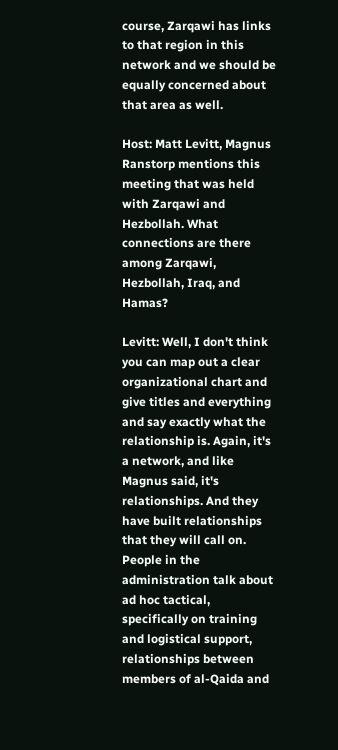course, Zarqawi has links to that region in this network and we should be equally concerned about that area as well.

Host: Matt Levitt, Magnus Ranstorp mentions this meeting that was held with Zarqawi and Hezbollah. What connections are there among Zarqawi, Hezbollah, Iraq, and Hamas?

Levitt: Well, I don't think you can map out a clear organizational chart and give titles and everything and say exactly what the relationship is. Again, it's a network, and like Magnus said, it's relationships. And they have built relationships that they will call on. People in the administration talk about ad hoc tactical, specifically on training and logistical support, relationships between members of al-Qaida and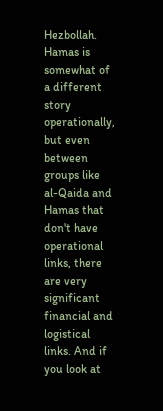Hezbollah. Hamas is somewhat of a different story operationally, but even between groups like al-Qaida and Hamas that don't have operational links, there are very significant financial and logistical links. And if you look at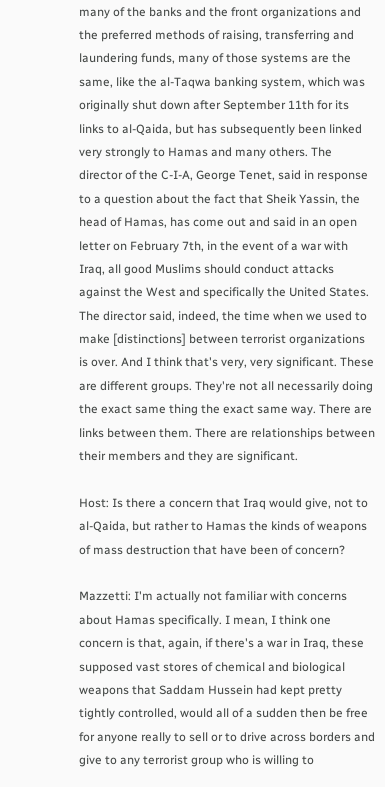many of the banks and the front organizations and the preferred methods of raising, transferring and laundering funds, many of those systems are the same, like the al-Taqwa banking system, which was originally shut down after September 11th for its links to al-Qaida, but has subsequently been linked very strongly to Hamas and many others. The director of the C-I-A, George Tenet, said in response to a question about the fact that Sheik Yassin, the head of Hamas, has come out and said in an open letter on February 7th, in the event of a war with Iraq, all good Muslims should conduct attacks against the West and specifically the United States. The director said, indeed, the time when we used to make [distinctions] between terrorist organizations is over. And I think that's very, very significant. These are different groups. They're not all necessarily doing the exact same thing the exact same way. There are links between them. There are relationships between their members and they are significant.

Host: Is there a concern that Iraq would give, not to al-Qaida, but rather to Hamas the kinds of weapons of mass destruction that have been of concern?

Mazzetti: I'm actually not familiar with concerns about Hamas specifically. I mean, I think one concern is that, again, if there's a war in Iraq, these supposed vast stores of chemical and biological weapons that Saddam Hussein had kept pretty tightly controlled, would all of a sudden then be free for anyone really to sell or to drive across borders and give to any terrorist group who is willing to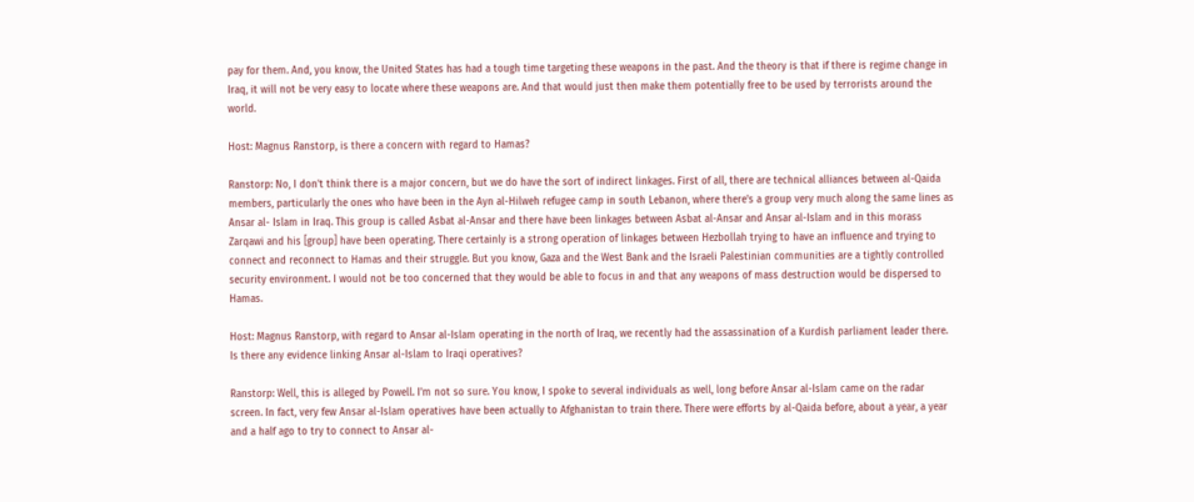pay for them. And, you know, the United States has had a tough time targeting these weapons in the past. And the theory is that if there is regime change in Iraq, it will not be very easy to locate where these weapons are. And that would just then make them potentially free to be used by terrorists around the world.

Host: Magnus Ranstorp, is there a concern with regard to Hamas?

Ranstorp: No, I don't think there is a major concern, but we do have the sort of indirect linkages. First of all, there are technical alliances between al-Qaida members, particularly the ones who have been in the Ayn al-Hilweh refugee camp in south Lebanon, where there's a group very much along the same lines as Ansar al- Islam in Iraq. This group is called Asbat al-Ansar and there have been linkages between Asbat al-Ansar and Ansar al-Islam and in this morass Zarqawi and his [group] have been operating. There certainly is a strong operation of linkages between Hezbollah trying to have an influence and trying to connect and reconnect to Hamas and their struggle. But you know, Gaza and the West Bank and the Israeli Palestinian communities are a tightly controlled security environment. I would not be too concerned that they would be able to focus in and that any weapons of mass destruction would be dispersed to Hamas.

Host: Magnus Ranstorp, with regard to Ansar al-Islam operating in the north of Iraq, we recently had the assassination of a Kurdish parliament leader there. Is there any evidence linking Ansar al-Islam to Iraqi operatives?

Ranstorp: Well, this is alleged by Powell. I'm not so sure. You know, I spoke to several individuals as well, long before Ansar al-Islam came on the radar screen. In fact, very few Ansar al-Islam operatives have been actually to Afghanistan to train there. There were efforts by al-Qaida before, about a year, a year and a half ago to try to connect to Ansar al-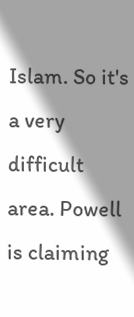Islam. So it's a very difficult area. Powell is claiming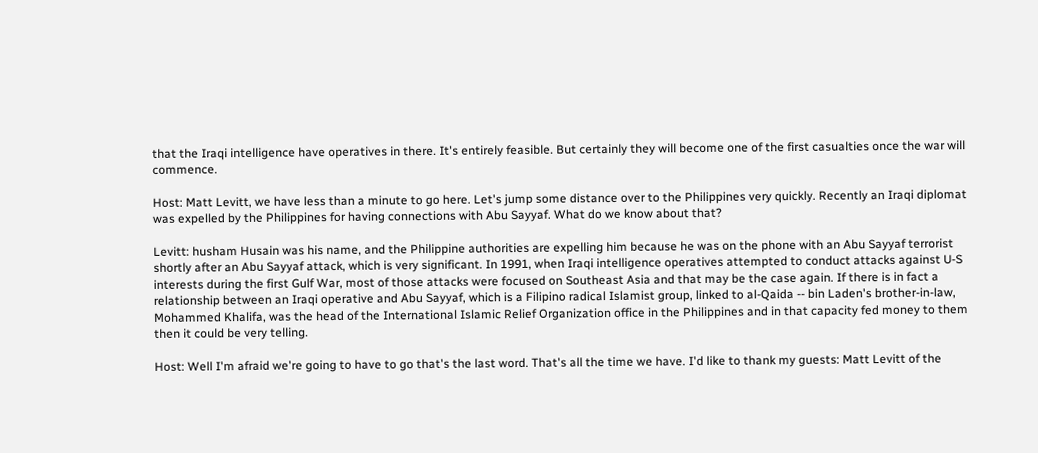that the Iraqi intelligence have operatives in there. It's entirely feasible. But certainly they will become one of the first casualties once the war will commence.

Host: Matt Levitt, we have less than a minute to go here. Let's jump some distance over to the Philippines very quickly. Recently an Iraqi diplomat was expelled by the Philippines for having connections with Abu Sayyaf. What do we know about that?

Levitt: husham Husain was his name, and the Philippine authorities are expelling him because he was on the phone with an Abu Sayyaf terrorist shortly after an Abu Sayyaf attack, which is very significant. In 1991, when Iraqi intelligence operatives attempted to conduct attacks against U-S interests during the first Gulf War, most of those attacks were focused on Southeast Asia and that may be the case again. If there is in fact a relationship between an Iraqi operative and Abu Sayyaf, which is a Filipino radical Islamist group, linked to al-Qaida -- bin Laden's brother-in-law, Mohammed Khalifa, was the head of the International Islamic Relief Organization office in the Philippines and in that capacity fed money to them then it could be very telling.

Host: Well I'm afraid we're going to have to go that's the last word. That's all the time we have. I'd like to thank my guests: Matt Levitt of the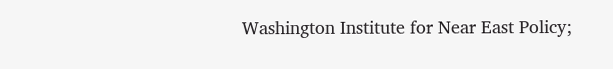Washington Institute for Near East Policy;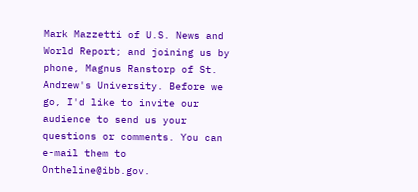Mark Mazzetti of U.S. News and World Report; and joining us by phone, Magnus Ranstorp of St. Andrew's University. Before we go, I'd like to invite our audience to send us your questions or comments. You can e-mail them to Ontheline@ibb.gov.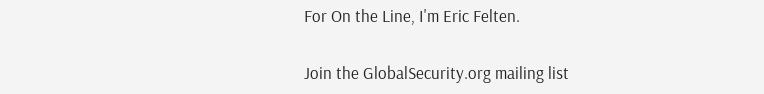For On the Line, I'm Eric Felten.

Join the GlobalSecurity.org mailing list